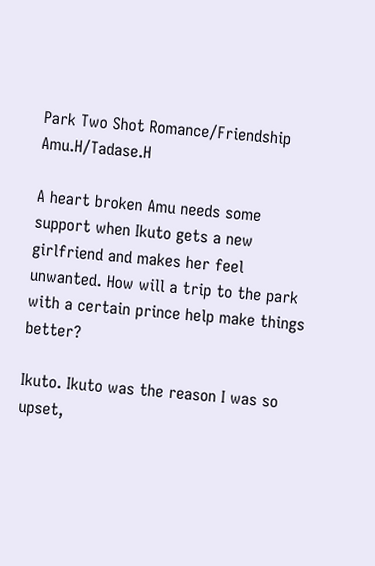Park Two Shot Romance/Friendship Amu.H/Tadase.H

A heart broken Amu needs some support when Ikuto gets a new girlfriend and makes her feel unwanted. How will a trip to the park with a certain prince help make things better?

Ikuto. Ikuto was the reason I was so upset,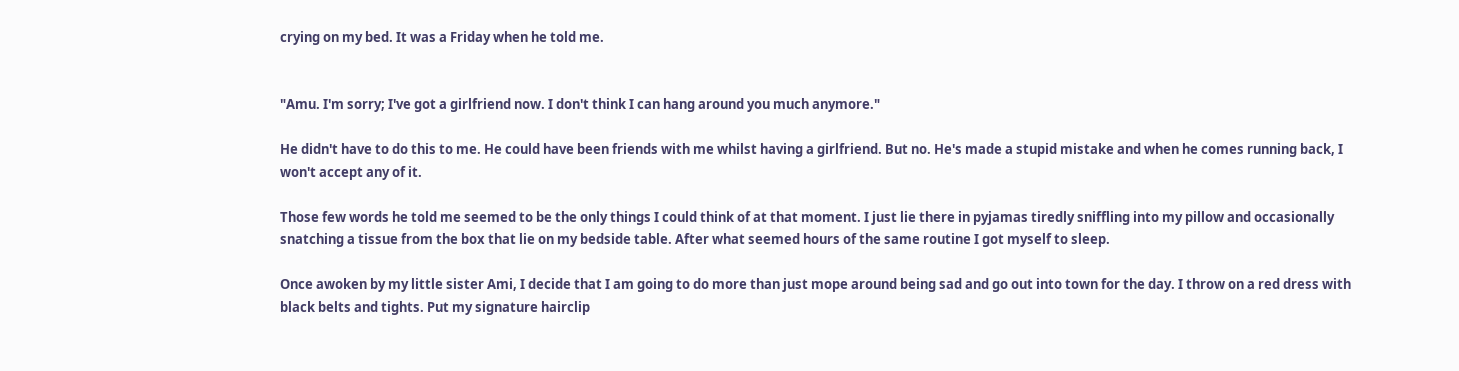crying on my bed. It was a Friday when he told me.


"Amu. I'm sorry; I've got a girlfriend now. I don't think I can hang around you much anymore."

He didn't have to do this to me. He could have been friends with me whilst having a girlfriend. But no. He's made a stupid mistake and when he comes running back, I won't accept any of it.

Those few words he told me seemed to be the only things I could think of at that moment. I just lie there in pyjamas tiredly sniffling into my pillow and occasionally snatching a tissue from the box that lie on my bedside table. After what seemed hours of the same routine I got myself to sleep.

Once awoken by my little sister Ami, I decide that I am going to do more than just mope around being sad and go out into town for the day. I throw on a red dress with black belts and tights. Put my signature hairclip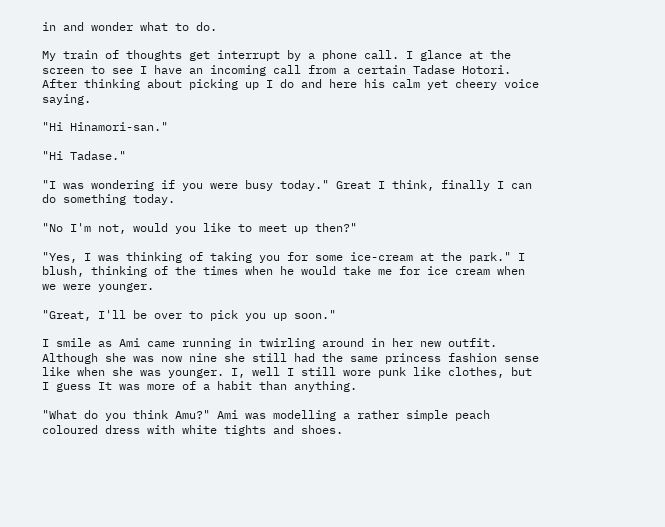in and wonder what to do.

My train of thoughts get interrupt by a phone call. I glance at the screen to see I have an incoming call from a certain Tadase Hotori. After thinking about picking up I do and here his calm yet cheery voice saying.

"Hi Hinamori-san."

"Hi Tadase."

"I was wondering if you were busy today." Great I think, finally I can do something today.

"No I'm not, would you like to meet up then?"

"Yes, I was thinking of taking you for some ice-cream at the park." I blush, thinking of the times when he would take me for ice cream when we were younger.

"Great, I'll be over to pick you up soon."

I smile as Ami came running in twirling around in her new outfit. Although she was now nine she still had the same princess fashion sense like when she was younger. I, well I still wore punk like clothes, but I guess It was more of a habit than anything.

"What do you think Amu?" Ami was modelling a rather simple peach coloured dress with white tights and shoes.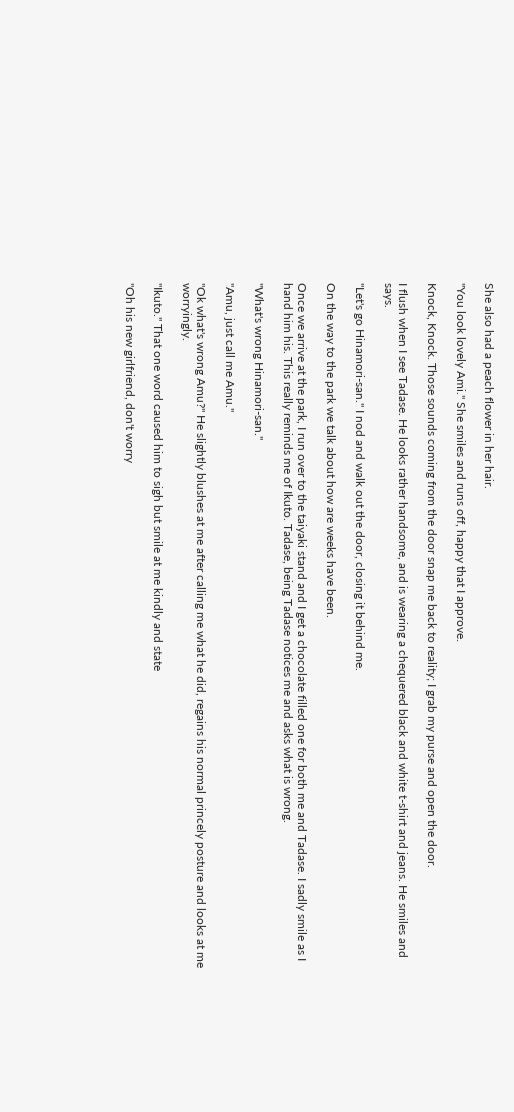She also had a peach flower in her hair.

"You look lovely Ami." She smiles and runs off, happy that I approve.

Knock, Knock. Those sounds coming from the door snap me back to reality; I grab my purse and open the door.

I flush when I see Tadase. He looks rather handsome, and is wearing a chequered black and white t-shirt and jeans. He smiles and says.

"Let's go Hinamori-san." I nod and walk out the door, closing it behind me.

On the way to the park we talk about how are weeks have been.

Once we arrive at the park, I run over to the taiyaki stand and I get a chocolate filled one for both me and Tadase. I sadly smile as I hand him his. This really reminds me of Ikuto. Tadase, being Tadase notices me and asks what is wrong.

"What's wrong Hinamori-san."

"Amu, just call me Amu."

"Ok what's wrong Amu?" He slightly blushes at me after calling me what he did, regains his normal princely posture and looks at me worryingly.

"Ikuto." That one word caused him to sigh but smile at me kindly and state

"Oh his new girlfriend, don't worry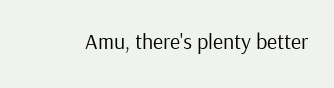Amu, there's plenty better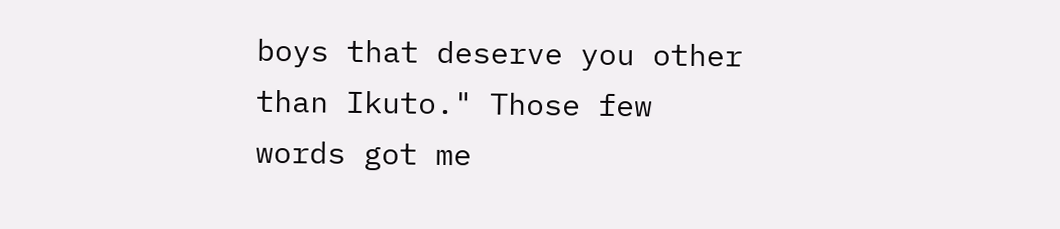boys that deserve you other than Ikuto." Those few words got me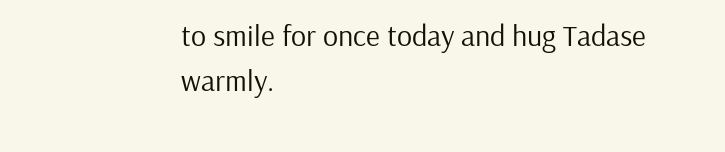to smile for once today and hug Tadase warmly.